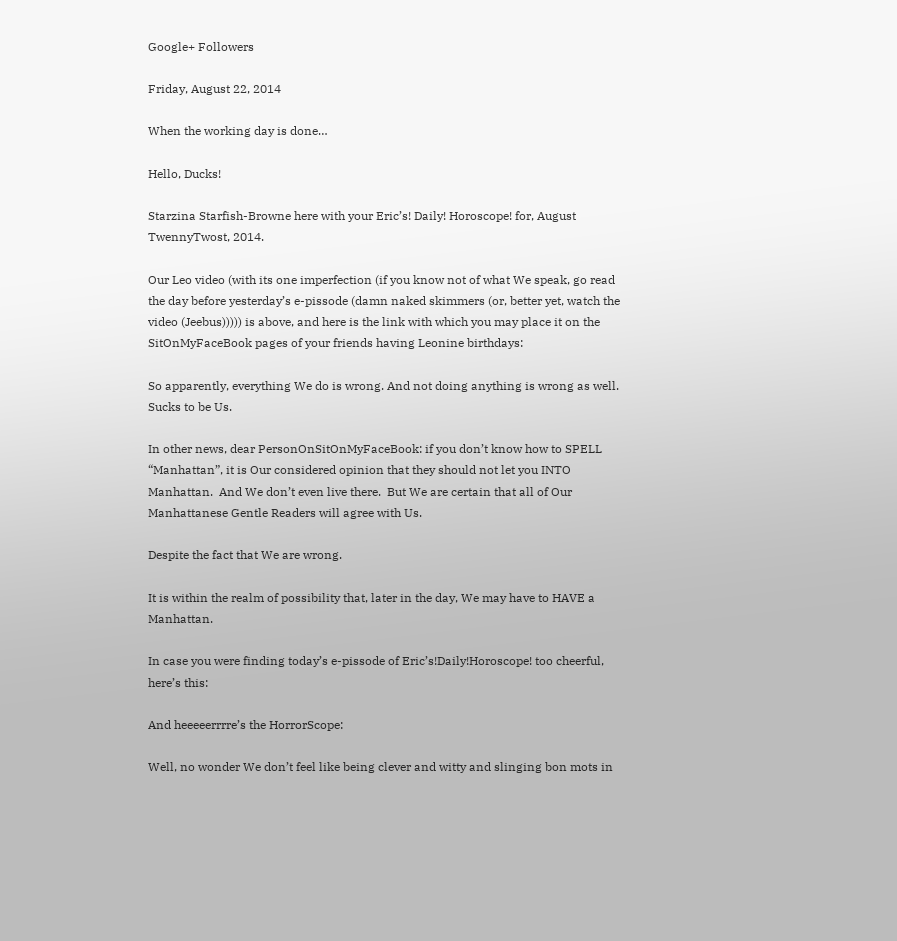Google+ Followers

Friday, August 22, 2014

When the working day is done…

Hello, Ducks!

Starzina Starfish-Browne here with your Eric’s! Daily! Horoscope! for, August TwennyTwost, 2014.

Our Leo video (with its one imperfection (if you know not of what We speak, go read the day before yesterday’s e-pissode (damn naked skimmers (or, better yet, watch the video (Jeebus))))) is above, and here is the link with which you may place it on the SitOnMyFaceBook pages of your friends having Leonine birthdays:

So apparently, everything We do is wrong. And not doing anything is wrong as well.  Sucks to be Us.

In other news, dear PersonOnSitOnMyFaceBook: if you don’t know how to SPELL “Manhattan”, it is Our considered opinion that they should not let you INTO Manhattan.  And We don’t even live there.  But We are certain that all of Our Manhattanese Gentle Readers will agree with Us.

Despite the fact that We are wrong.

It is within the realm of possibility that, later in the day, We may have to HAVE a Manhattan.

In case you were finding today’s e-pissode of Eric’s!Daily!Horoscope! too cheerful, here’s this:

And heeeeerrrre’s the HorrorScope:

Well, no wonder We don’t feel like being clever and witty and slinging bon mots in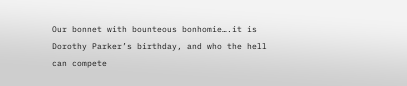Our bonnet with bounteous bonhomie….it is Dorothy Parker’s birthday, and who the hell can compete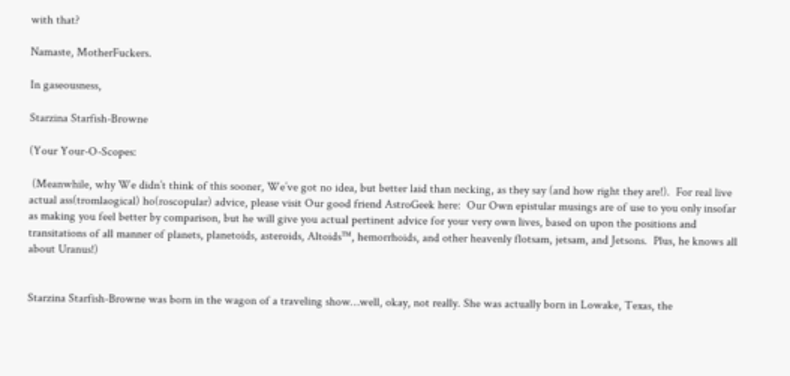with that?

Namaste, MotherFuckers.

In gaseousness,

Starzina Starfish-Browne

(Your Your-O-Scopes:

 (Meanwhile, why We didn’t think of this sooner, We’ve got no idea, but better laid than necking, as they say (and how right they are!).  For real live actual ass(tromlaogical) ho(roscopular) advice, please visit Our good friend AstroGeek here:  Our Own epistular musings are of use to you only insofar as making you feel better by comparison, but he will give you actual pertinent advice for your very own lives, based on upon the positions and transitations of all manner of planets, planetoids, asteroids, Altoids™, hemorrhoids, and other heavenly flotsam, jetsam, and Jetsons.  Plus, he knows all about Uranus!)


Starzina Starfish-Browne was born in the wagon of a traveling show…well, okay, not really. She was actually born in Lowake, Texas, the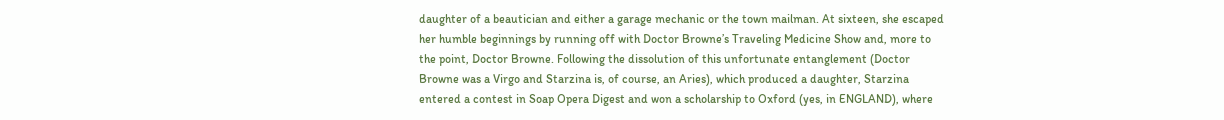daughter of a beautician and either a garage mechanic or the town mailman. At sixteen, she escaped her humble beginnings by running off with Doctor Browne’s Traveling Medicine Show and, more to the point, Doctor Browne. Following the dissolution of this unfortunate entanglement (Doctor Browne was a Virgo and Starzina is, of course, an Aries), which produced a daughter, Starzina entered a contest in Soap Opera Digest and won a scholarship to Oxford (yes, in ENGLAND), where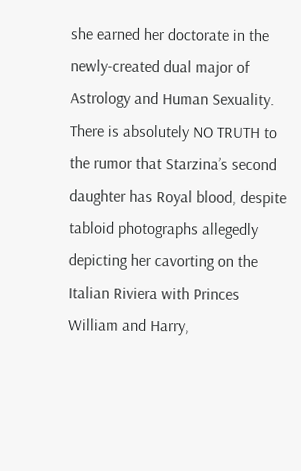she earned her doctorate in the newly-created dual major of Astrology and Human Sexuality. There is absolutely NO TRUTH to the rumor that Starzina’s second daughter has Royal blood, despite tabloid photographs allegedly depicting her cavorting on the Italian Riviera with Princes William and Harry,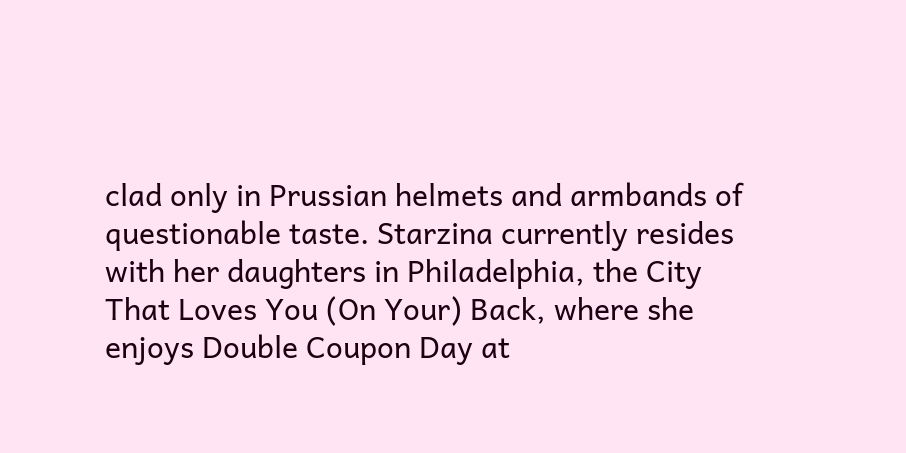clad only in Prussian helmets and armbands of questionable taste. Starzina currently resides with her daughters in Philadelphia, the City That Loves You (On Your) Back, where she enjoys Double Coupon Day at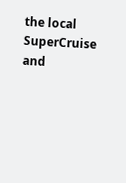the local SuperCruise and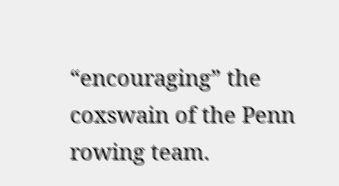“encouraging” the coxswain of the Penn rowing team.